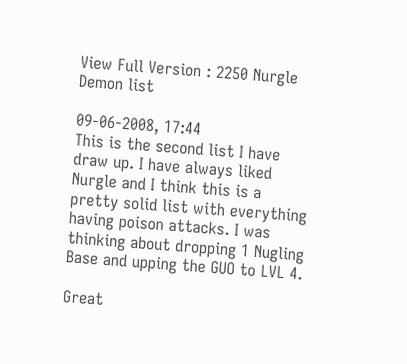View Full Version : 2250 Nurgle Demon list

09-06-2008, 17:44
This is the second list I have draw up. I have always liked Nurgle and I think this is a pretty solid list with everything having poison attacks. I was thinking about dropping 1 Nugling Base and upping the GUO to LVL 4.

Great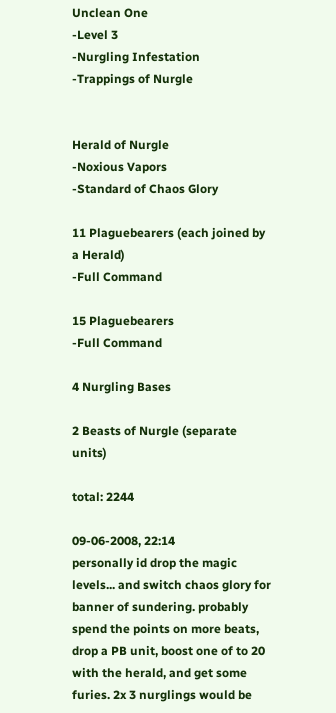Unclean One
-Level 3
-Nurgling Infestation
-Trappings of Nurgle


Herald of Nurgle
-Noxious Vapors
-Standard of Chaos Glory

11 Plaguebearers (each joined by a Herald)
-Full Command

15 Plaguebearers
-Full Command

4 Nurgling Bases

2 Beasts of Nurgle (separate units)

total: 2244

09-06-2008, 22:14
personally id drop the magic levels... and switch chaos glory for banner of sundering. probably spend the points on more beats, drop a PB unit, boost one of to 20 with the herald, and get some furies. 2x 3 nurglings would be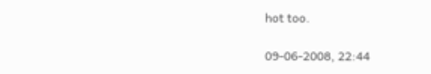hot too.

09-06-2008, 22:44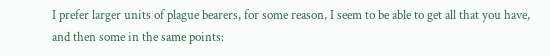I prefer larger units of plague bearers, for some reason, I seem to be able to get all that you have, and then some in the same points: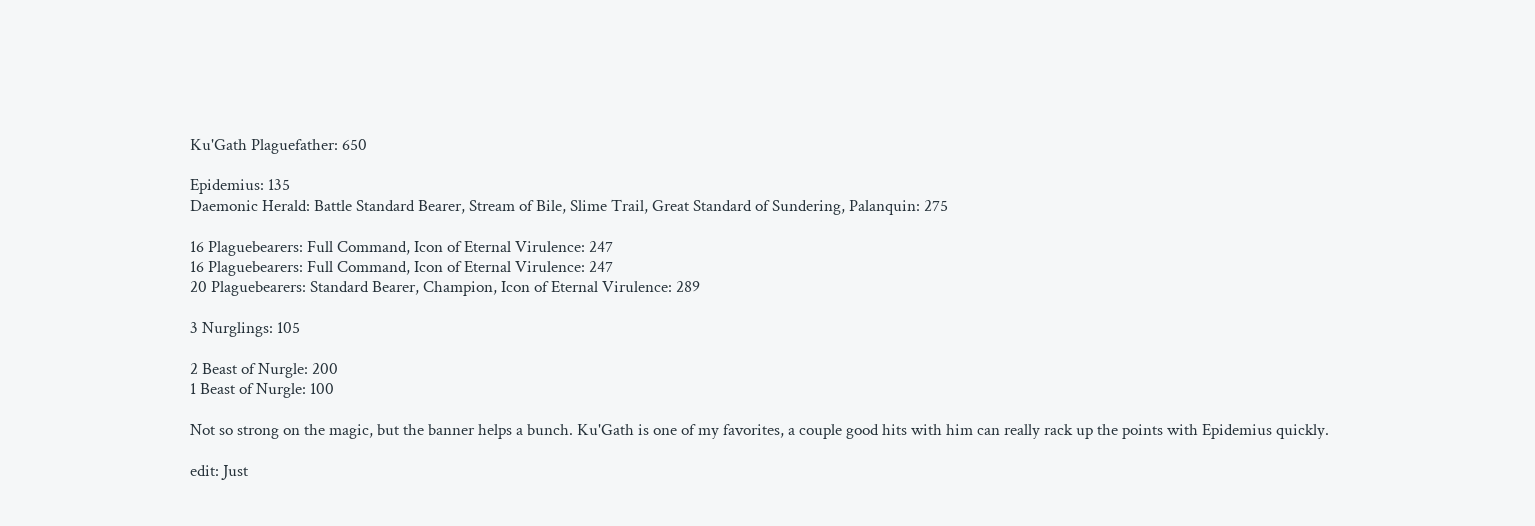Ku'Gath Plaguefather: 650

Epidemius: 135
Daemonic Herald: Battle Standard Bearer, Stream of Bile, Slime Trail, Great Standard of Sundering, Palanquin: 275

16 Plaguebearers: Full Command, Icon of Eternal Virulence: 247
16 Plaguebearers: Full Command, Icon of Eternal Virulence: 247
20 Plaguebearers: Standard Bearer, Champion, Icon of Eternal Virulence: 289

3 Nurglings: 105

2 Beast of Nurgle: 200
1 Beast of Nurgle: 100

Not so strong on the magic, but the banner helps a bunch. Ku'Gath is one of my favorites, a couple good hits with him can really rack up the points with Epidemius quickly.

edit: Just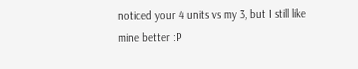noticed your 4 units vs my 3, but I still like mine better :P